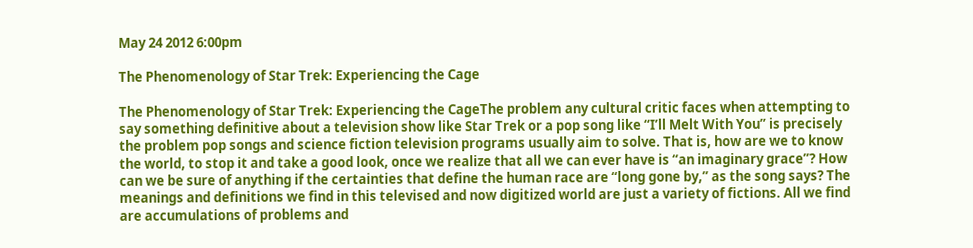May 24 2012 6:00pm

The Phenomenology of Star Trek: Experiencing the Cage

The Phenomenology of Star Trek: Experiencing the CageThe problem any cultural critic faces when attempting to say something definitive about a television show like Star Trek or a pop song like “I’ll Melt With You” is precisely the problem pop songs and science fiction television programs usually aim to solve. That is, how are we to know the world, to stop it and take a good look, once we realize that all we can ever have is “an imaginary grace”? How can we be sure of anything if the certainties that define the human race are “long gone by,” as the song says? The meanings and definitions we find in this televised and now digitized world are just a variety of fictions. All we find are accumulations of problems and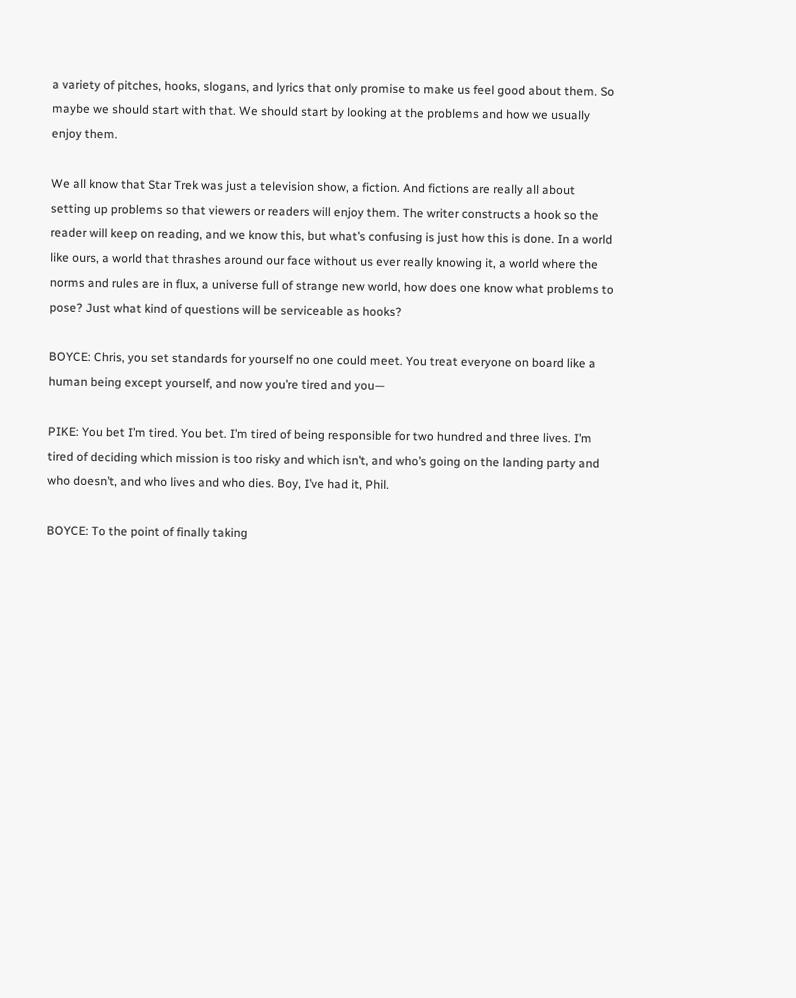a variety of pitches, hooks, slogans, and lyrics that only promise to make us feel good about them. So maybe we should start with that. We should start by looking at the problems and how we usually enjoy them.

We all know that Star Trek was just a television show, a fiction. And fictions are really all about setting up problems so that viewers or readers will enjoy them. The writer constructs a hook so the reader will keep on reading, and we know this, but what’s confusing is just how this is done. In a world like ours, a world that thrashes around our face without us ever really knowing it, a world where the norms and rules are in flux, a universe full of strange new world, how does one know what problems to pose? Just what kind of questions will be serviceable as hooks?

BOYCE: Chris, you set standards for yourself no one could meet. You treat everyone on board like a human being except yourself, and now you’re tired and you—

PIKE: You bet I’m tired. You bet. I’m tired of being responsible for two hundred and three lives. I’m tired of deciding which mission is too risky and which isn’t, and who’s going on the landing party and who doesn’t, and who lives and who dies. Boy, I’ve had it, Phil.

BOYCE: To the point of finally taking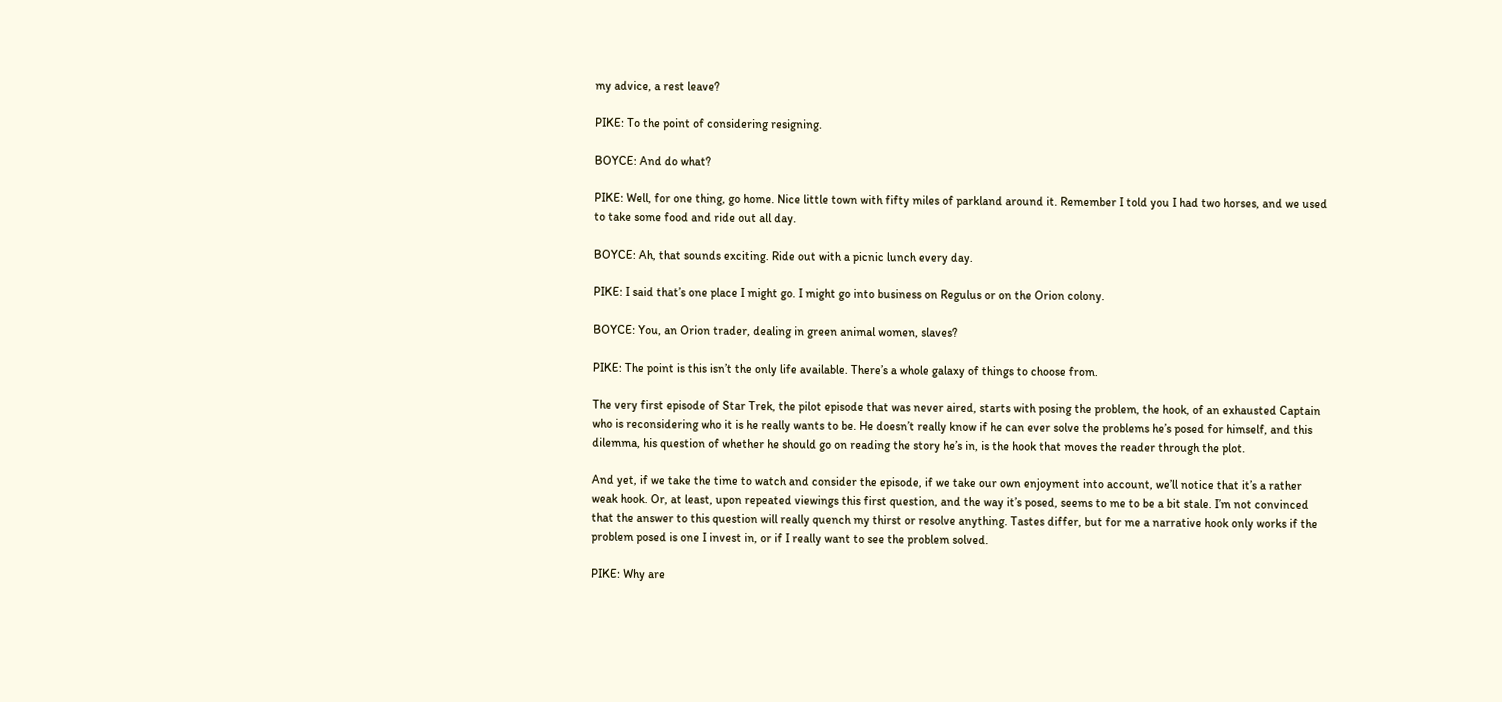my advice, a rest leave?

PIKE: To the point of considering resigning.

BOYCE: And do what?

PIKE: Well, for one thing, go home. Nice little town with fifty miles of parkland around it. Remember I told you I had two horses, and we used to take some food and ride out all day.

BOYCE: Ah, that sounds exciting. Ride out with a picnic lunch every day.

PIKE: I said that’s one place I might go. I might go into business on Regulus or on the Orion colony.

BOYCE: You, an Orion trader, dealing in green animal women, slaves?

PIKE: The point is this isn’t the only life available. There’s a whole galaxy of things to choose from.

The very first episode of Star Trek, the pilot episode that was never aired, starts with posing the problem, the hook, of an exhausted Captain who is reconsidering who it is he really wants to be. He doesn’t really know if he can ever solve the problems he’s posed for himself, and this dilemma, his question of whether he should go on reading the story he’s in, is the hook that moves the reader through the plot.

And yet, if we take the time to watch and consider the episode, if we take our own enjoyment into account, we’ll notice that it’s a rather weak hook. Or, at least, upon repeated viewings this first question, and the way it’s posed, seems to me to be a bit stale. I’m not convinced that the answer to this question will really quench my thirst or resolve anything. Tastes differ, but for me a narrative hook only works if the problem posed is one I invest in, or if I really want to see the problem solved.

PIKE: Why are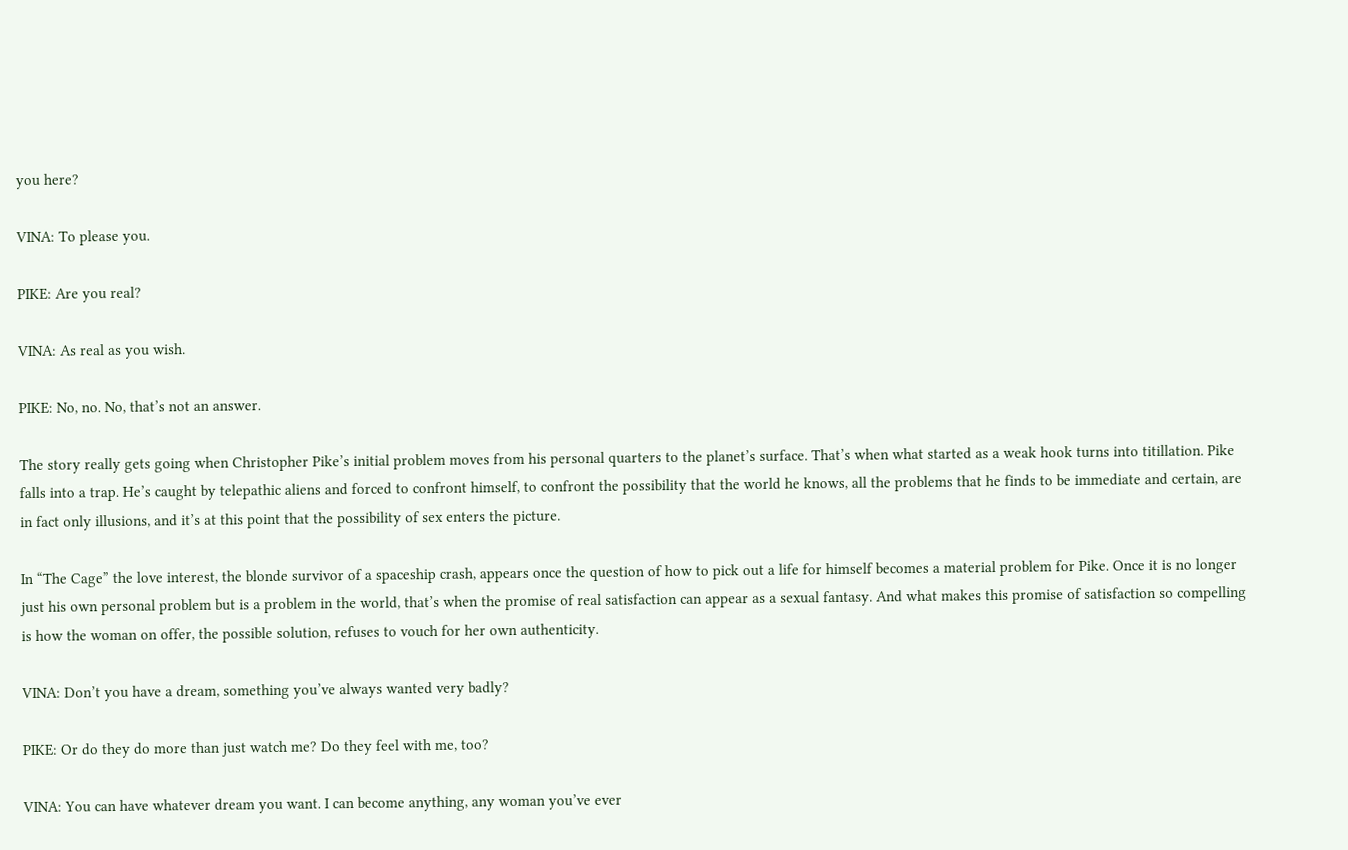you here?

VINA: To please you.

PIKE: Are you real?

VINA: As real as you wish.

PIKE: No, no. No, that’s not an answer.

The story really gets going when Christopher Pike’s initial problem moves from his personal quarters to the planet’s surface. That’s when what started as a weak hook turns into titillation. Pike falls into a trap. He’s caught by telepathic aliens and forced to confront himself, to confront the possibility that the world he knows, all the problems that he finds to be immediate and certain, are in fact only illusions, and it’s at this point that the possibility of sex enters the picture.

In “The Cage” the love interest, the blonde survivor of a spaceship crash, appears once the question of how to pick out a life for himself becomes a material problem for Pike. Once it is no longer just his own personal problem but is a problem in the world, that’s when the promise of real satisfaction can appear as a sexual fantasy. And what makes this promise of satisfaction so compelling is how the woman on offer, the possible solution, refuses to vouch for her own authenticity.

VINA: Don’t you have a dream, something you’ve always wanted very badly?

PIKE: Or do they do more than just watch me? Do they feel with me, too?

VINA: You can have whatever dream you want. I can become anything, any woman you’ve ever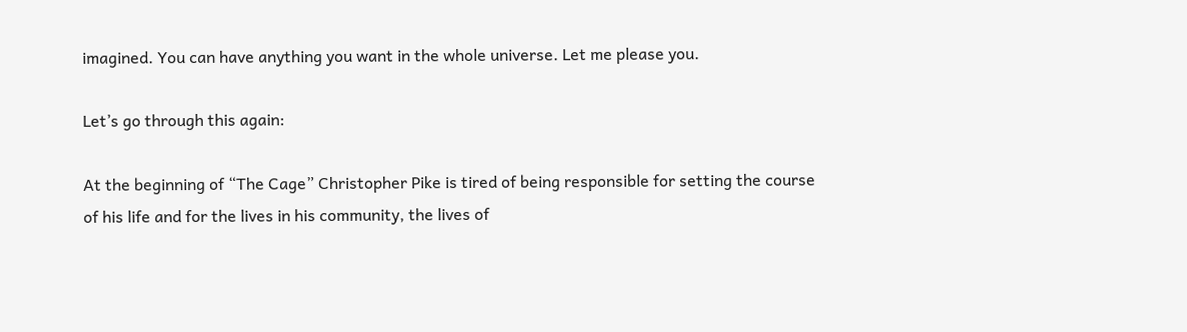imagined. You can have anything you want in the whole universe. Let me please you.

Let’s go through this again:

At the beginning of “The Cage” Christopher Pike is tired of being responsible for setting the course of his life and for the lives in his community, the lives of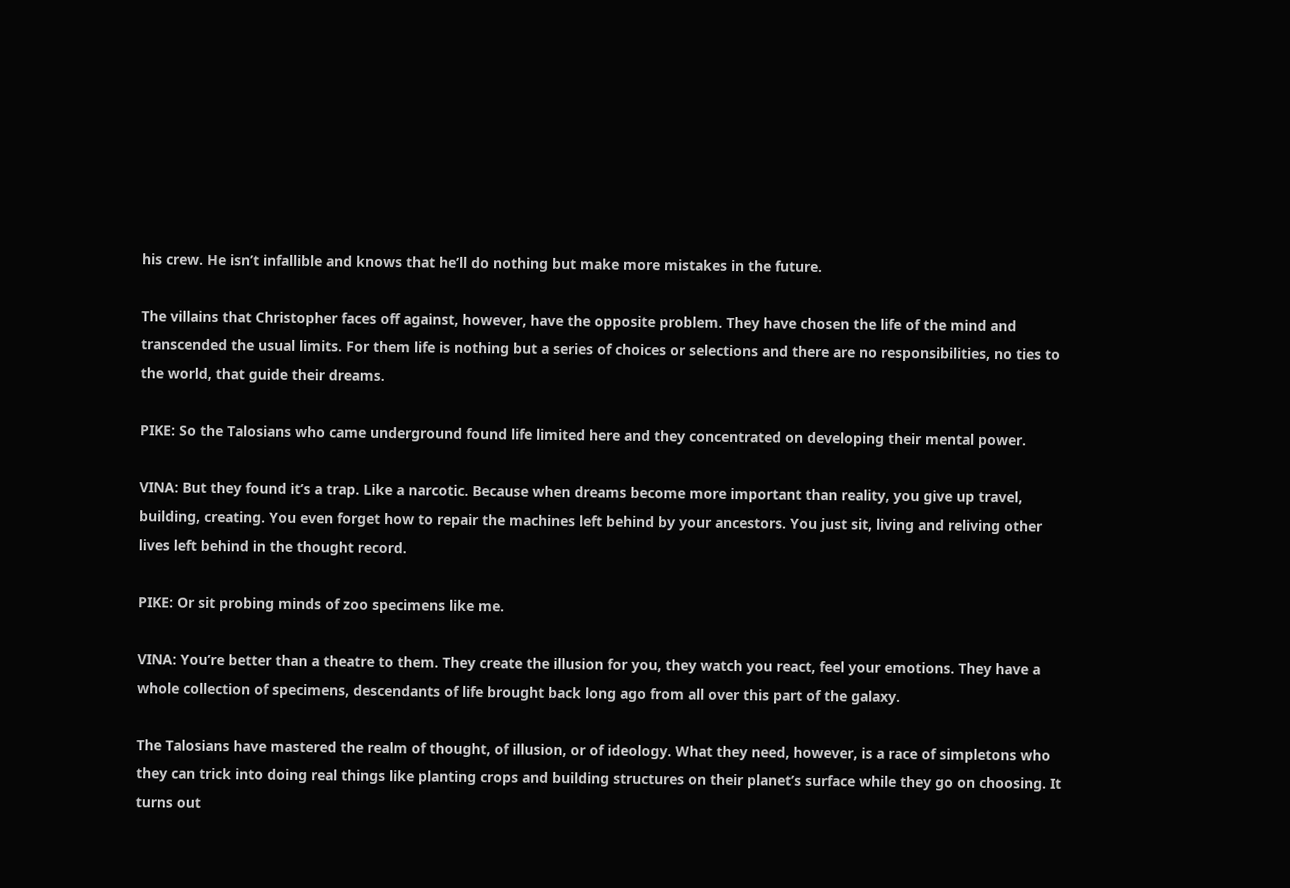his crew. He isn’t infallible and knows that he’ll do nothing but make more mistakes in the future.

The villains that Christopher faces off against, however, have the opposite problem. They have chosen the life of the mind and transcended the usual limits. For them life is nothing but a series of choices or selections and there are no responsibilities, no ties to the world, that guide their dreams.

PIKE: So the Talosians who came underground found life limited here and they concentrated on developing their mental power.

VINA: But they found it’s a trap. Like a narcotic. Because when dreams become more important than reality, you give up travel, building, creating. You even forget how to repair the machines left behind by your ancestors. You just sit, living and reliving other lives left behind in the thought record.

PIKE: Or sit probing minds of zoo specimens like me.

VINA: You’re better than a theatre to them. They create the illusion for you, they watch you react, feel your emotions. They have a whole collection of specimens, descendants of life brought back long ago from all over this part of the galaxy.

The Talosians have mastered the realm of thought, of illusion, or of ideology. What they need, however, is a race of simpletons who they can trick into doing real things like planting crops and building structures on their planet’s surface while they go on choosing. It turns out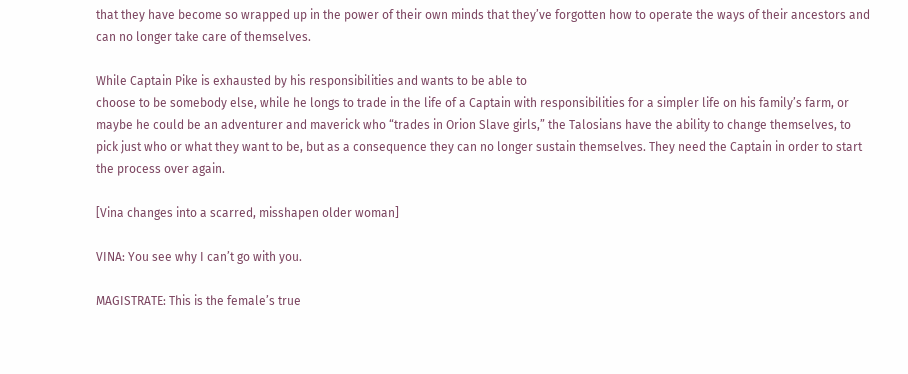that they have become so wrapped up in the power of their own minds that they’ve forgotten how to operate the ways of their ancestors and can no longer take care of themselves.

While Captain Pike is exhausted by his responsibilities and wants to be able to
choose to be somebody else, while he longs to trade in the life of a Captain with responsibilities for a simpler life on his family’s farm, or maybe he could be an adventurer and maverick who “trades in Orion Slave girls,” the Talosians have the ability to change themselves, to pick just who or what they want to be, but as a consequence they can no longer sustain themselves. They need the Captain in order to start the process over again.

[Vina changes into a scarred, misshapen older woman]

VINA: You see why I can’t go with you.

MAGISTRATE: This is the female’s true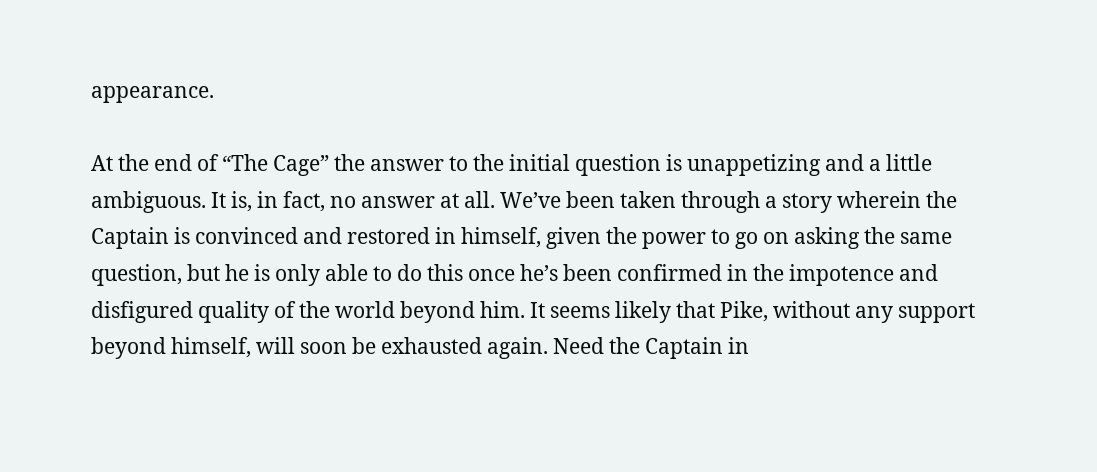appearance.

At the end of “The Cage” the answer to the initial question is unappetizing and a little ambiguous. It is, in fact, no answer at all. We’ve been taken through a story wherein the Captain is convinced and restored in himself, given the power to go on asking the same question, but he is only able to do this once he’s been confirmed in the impotence and disfigured quality of the world beyond him. It seems likely that Pike, without any support beyond himself, will soon be exhausted again. Need the Captain in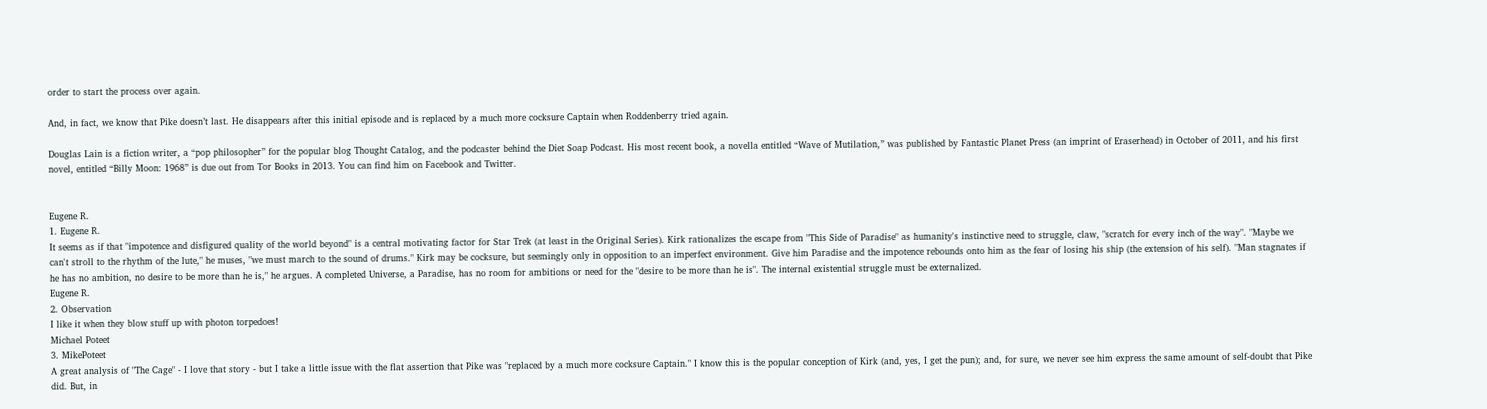order to start the process over again.

And, in fact, we know that Pike doesn’t last. He disappears after this initial episode and is replaced by a much more cocksure Captain when Roddenberry tried again.

Douglas Lain is a fiction writer, a “pop philosopher” for the popular blog Thought Catalog, and the podcaster behind the Diet Soap Podcast. His most recent book, a novella entitled “Wave of Mutilation,” was published by Fantastic Planet Press (an imprint of Eraserhead) in October of 2011, and his first novel, entitled “Billy Moon: 1968” is due out from Tor Books in 2013. You can find him on Facebook and Twitter.


Eugene R.
1. Eugene R.
It seems as if that "impotence and disfigured quality of the world beyond" is a central motivating factor for Star Trek (at least in the Original Series). Kirk rationalizes the escape from "This Side of Paradise" as humanity's instinctive need to struggle, claw, "scratch for every inch of the way". "Maybe we can't stroll to the rhythm of the lute," he muses, "we must march to the sound of drums." Kirk may be cocksure, but seemingly only in opposition to an imperfect environment. Give him Paradise and the impotence rebounds onto him as the fear of losing his ship (the extension of his self). "Man stagnates if he has no ambition, no desire to be more than he is," he argues. A completed Universe, a Paradise, has no room for ambitions or need for the "desire to be more than he is". The internal existential struggle must be externalized.
Eugene R.
2. Observation
I like it when they blow stuff up with photon torpedoes!
Michael Poteet
3. MikePoteet
A great analysis of "The Cage" - I love that story - but I take a little issue with the flat assertion that Pike was "replaced by a much more cocksure Captain." I know this is the popular conception of Kirk (and, yes, I get the pun); and, for sure, we never see him express the same amount of self-doubt that Pike did. But, in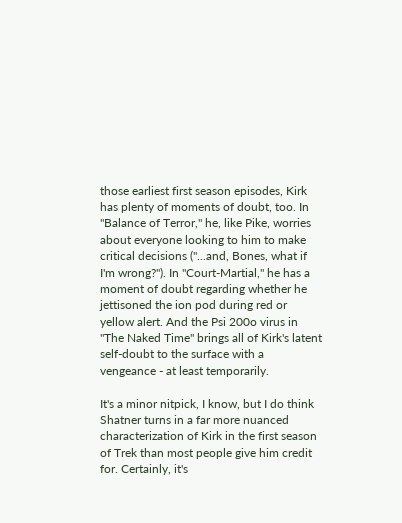those earliest first season episodes, Kirk has plenty of moments of doubt, too. In "Balance of Terror," he, like Pike, worries about everyone looking to him to make critical decisions ("...and, Bones, what if I'm wrong?"). In "Court-Martial," he has a moment of doubt regarding whether he jettisoned the ion pod during red or yellow alert. And the Psi 200o virus in "The Naked Time" brings all of Kirk's latent self-doubt to the surface with a vengeance - at least temporarily.

It's a minor nitpick, I know, but I do think Shatner turns in a far more nuanced characterization of Kirk in the first season of Trek than most people give him credit for. Certainly, it's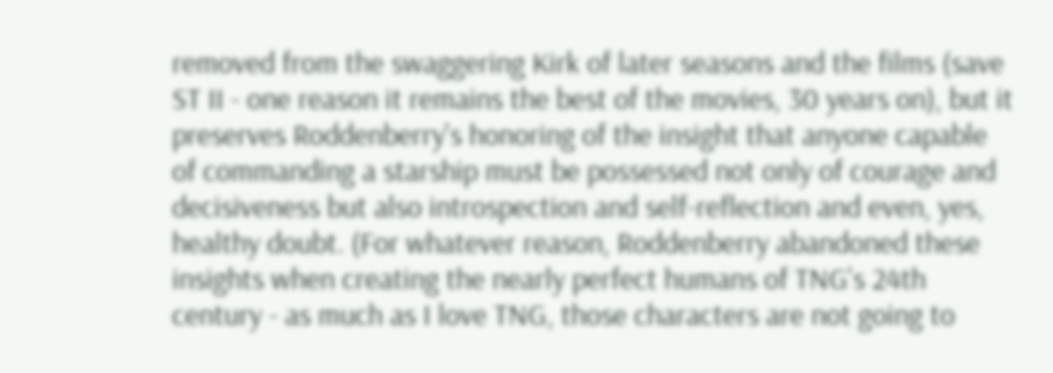removed from the swaggering Kirk of later seasons and the films (save ST II - one reason it remains the best of the movies, 30 years on), but it preserves Roddenberry's honoring of the insight that anyone capable of commanding a starship must be possessed not only of courage and decisiveness but also introspection and self-reflection and even, yes, healthy doubt. (For whatever reason, Roddenberry abandoned these insights when creating the nearly perfect humans of TNG's 24th century - as much as I love TNG, those characters are not going to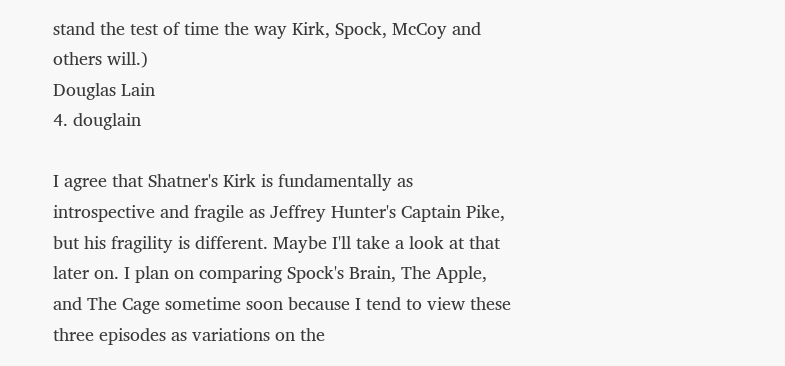stand the test of time the way Kirk, Spock, McCoy and others will.)
Douglas Lain
4. douglain

I agree that Shatner's Kirk is fundamentally as introspective and fragile as Jeffrey Hunter's Captain Pike, but his fragility is different. Maybe I'll take a look at that later on. I plan on comparing Spock's Brain, The Apple, and The Cage sometime soon because I tend to view these three episodes as variations on the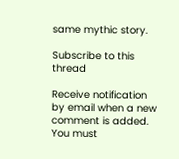same mythic story.

Subscribe to this thread

Receive notification by email when a new comment is added. You must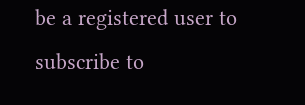be a registered user to subscribe to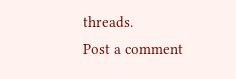threads.
Post a comment